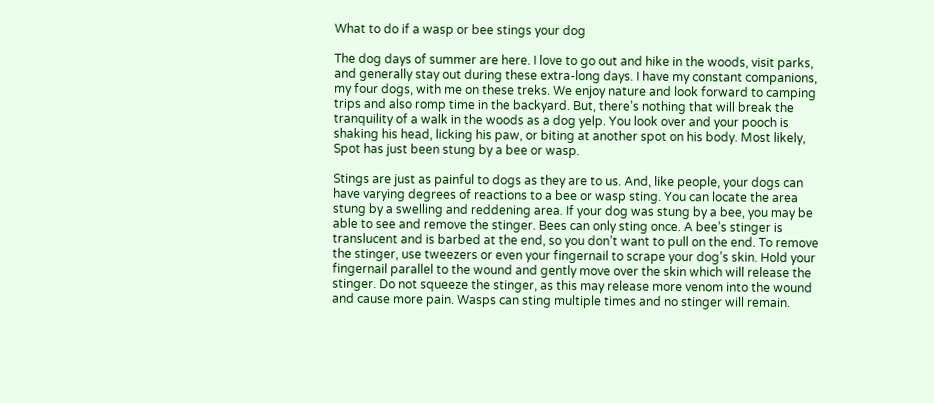What to do if a wasp or bee stings your dog

The dog days of summer are here. I love to go out and hike in the woods, visit parks, and generally stay out during these extra-long days. I have my constant companions, my four dogs, with me on these treks. We enjoy nature and look forward to camping trips and also romp time in the backyard. But, there’s nothing that will break the tranquility of a walk in the woods as a dog yelp. You look over and your pooch is shaking his head, licking his paw, or biting at another spot on his body. Most likely, Spot has just been stung by a bee or wasp.

Stings are just as painful to dogs as they are to us. And, like people, your dogs can have varying degrees of reactions to a bee or wasp sting. You can locate the area stung by a swelling and reddening area. If your dog was stung by a bee, you may be able to see and remove the stinger. Bees can only sting once. A bee’s stinger is translucent and is barbed at the end, so you don’t want to pull on the end. To remove the stinger, use tweezers or even your fingernail to scrape your dog’s skin. Hold your fingernail parallel to the wound and gently move over the skin which will release the stinger. Do not squeeze the stinger, as this may release more venom into the wound and cause more pain. Wasps can sting multiple times and no stinger will remain.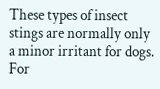These types of insect stings are normally only a minor irritant for dogs. For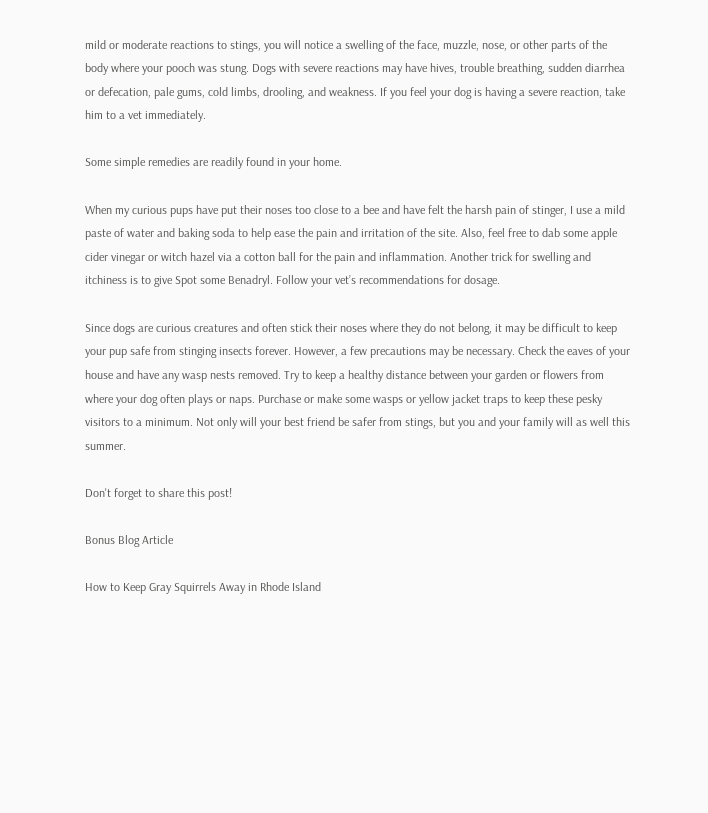mild or moderate reactions to stings, you will notice a swelling of the face, muzzle, nose, or other parts of the body where your pooch was stung. Dogs with severe reactions may have hives, trouble breathing, sudden diarrhea or defecation, pale gums, cold limbs, drooling, and weakness. If you feel your dog is having a severe reaction, take him to a vet immediately.

Some simple remedies are readily found in your home.

When my curious pups have put their noses too close to a bee and have felt the harsh pain of stinger, I use a mild paste of water and baking soda to help ease the pain and irritation of the site. Also, feel free to dab some apple cider vinegar or witch hazel via a cotton ball for the pain and inflammation. Another trick for swelling and itchiness is to give Spot some Benadryl. Follow your vet’s recommendations for dosage.

Since dogs are curious creatures and often stick their noses where they do not belong, it may be difficult to keep your pup safe from stinging insects forever. However, a few precautions may be necessary. Check the eaves of your house and have any wasp nests removed. Try to keep a healthy distance between your garden or flowers from where your dog often plays or naps. Purchase or make some wasps or yellow jacket traps to keep these pesky visitors to a minimum. Not only will your best friend be safer from stings, but you and your family will as well this summer.

Don't forget to share this post!

Bonus Blog Article

How to Keep Gray Squirrels Away in Rhode Island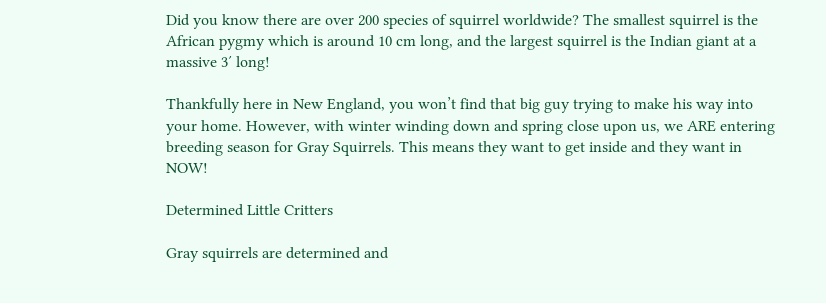Did you know there are over 200 species of squirrel worldwide? The smallest squirrel is the African pygmy which is around 10 cm long, and the largest squirrel is the Indian giant at a massive 3′ long!

Thankfully here in New England, you won’t find that big guy trying to make his way into your home. However, with winter winding down and spring close upon us, we ARE entering breeding season for Gray Squirrels. This means they want to get inside and they want in NOW!

Determined Little Critters

Gray squirrels are determined and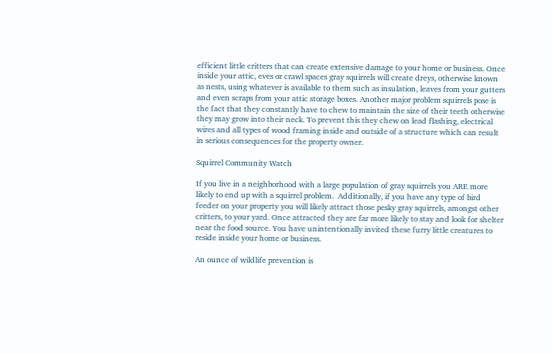efficient little critters that can create extensive damage to your home or business. Once inside your attic, eves or crawl spaces gray squirrels will create dreys, otherwise known as nests, using whatever is available to them such as insulation, leaves from your gutters and even scraps from your attic storage boxes. Another major problem squirrels pose is the fact that they constantly have to chew to maintain the size of their teeth otherwise they may grow into their neck. To prevent this they chew on lead flashing, electrical wires and all types of wood framing inside and outside of a structure which can result in serious consequences for the property owner.

Squirrel Community Watch

If you live in a neighborhood with a large population of gray squirrels you ARE more likely to end up with a squirrel problem.  Additionally, if you have any type of bird feeder on your property you will likely attract those pesky gray squirrels, amongst other critters, to your yard. Once attracted they are far more likely to stay and look for shelter near the food source. You have unintentionally invited these furry little creatures to reside inside your home or business.

An ounce of wildlife prevention is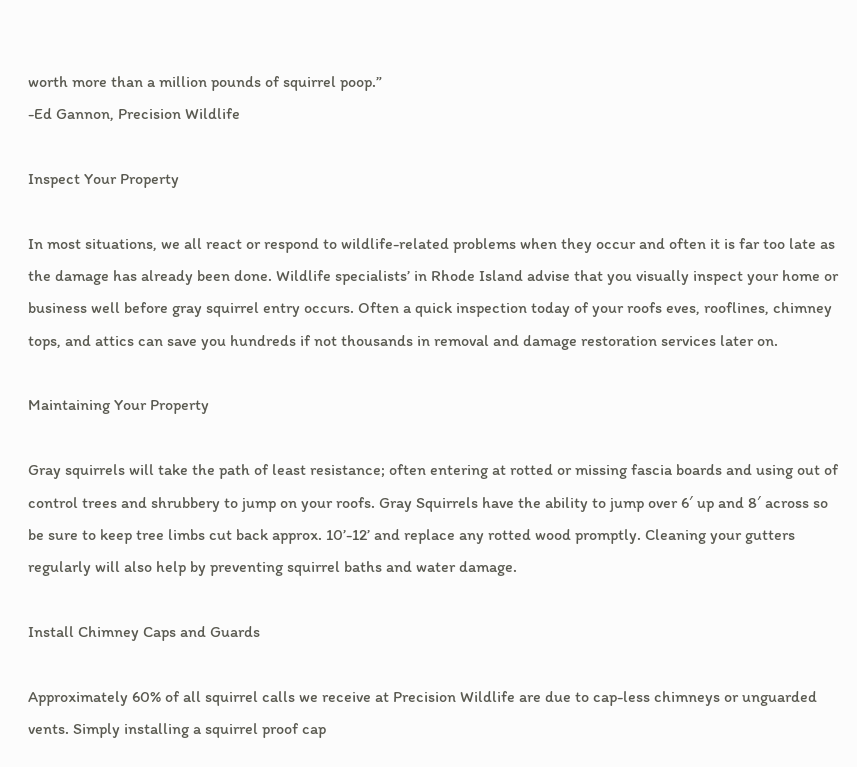worth more than a million pounds of squirrel poop.”
-Ed Gannon, Precision Wildlife

Inspect Your Property

In most situations, we all react or respond to wildlife-related problems when they occur and often it is far too late as the damage has already been done. Wildlife specialists’ in Rhode Island advise that you visually inspect your home or business well before gray squirrel entry occurs. Often a quick inspection today of your roofs eves, rooflines, chimney tops, and attics can save you hundreds if not thousands in removal and damage restoration services later on.

Maintaining Your Property

Gray squirrels will take the path of least resistance; often entering at rotted or missing fascia boards and using out of control trees and shrubbery to jump on your roofs. Gray Squirrels have the ability to jump over 6′ up and 8′ across so be sure to keep tree limbs cut back approx. 10’-12’ and replace any rotted wood promptly. Cleaning your gutters regularly will also help by preventing squirrel baths and water damage.

Install Chimney Caps and Guards

Approximately 60% of all squirrel calls we receive at Precision Wildlife are due to cap-less chimneys or unguarded vents. Simply installing a squirrel proof cap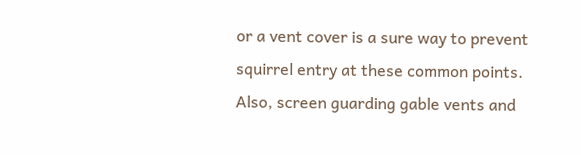or a vent cover is a sure way to prevent squirrel entry at these common points. Also, screen guarding gable vents and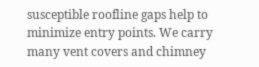susceptible roofline gaps help to minimize entry points. We carry many vent covers and chimney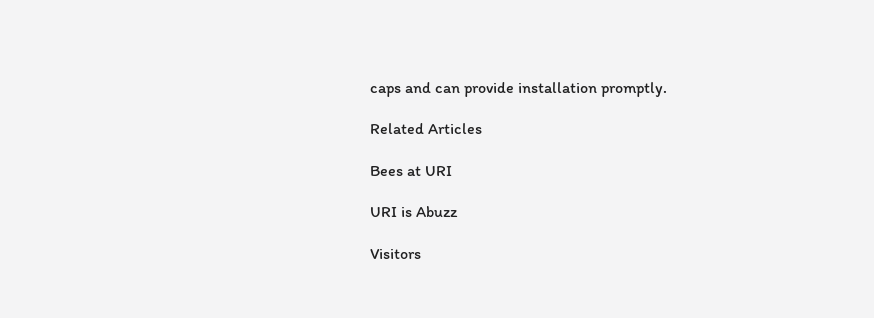caps and can provide installation promptly.

Related Articles

Bees at URI

URI is Abuzz

Visitors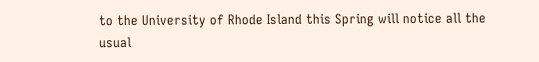to the University of Rhode Island this Spring will notice all the usual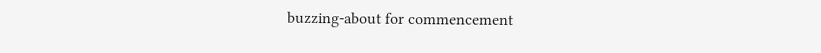buzzing-about for commencement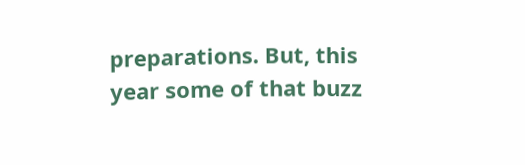preparations. But, this year some of that buzz